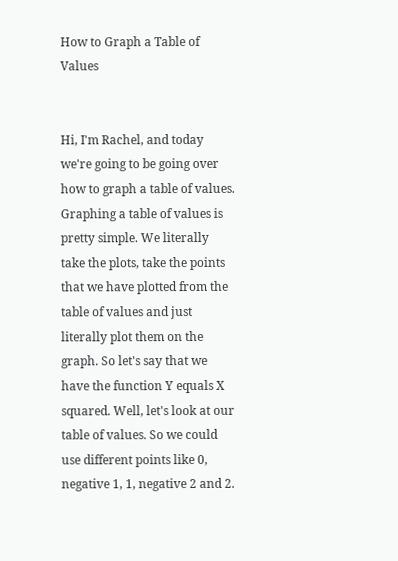How to Graph a Table of Values


Hi, I'm Rachel, and today we're going to be going over how to graph a table of values. Graphing a table of values is pretty simple. We literally take the plots, take the points that we have plotted from the table of values and just literally plot them on the graph. So let's say that we have the function Y equals X squared. Well, let's look at our table of values. So we could use different points like 0, negative 1, 1, negative 2 and 2.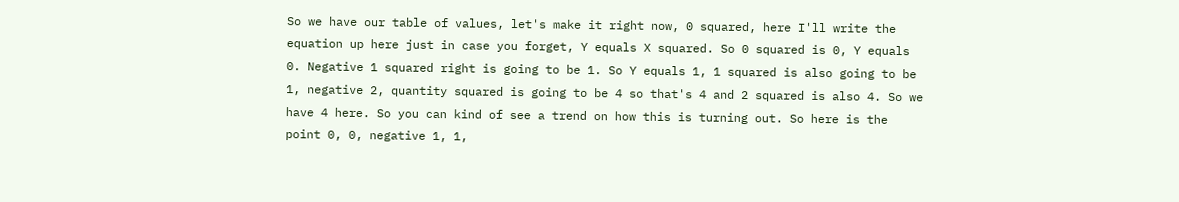So we have our table of values, let's make it right now, 0 squared, here I'll write the equation up here just in case you forget, Y equals X squared. So 0 squared is 0, Y equals 0. Negative 1 squared right is going to be 1. So Y equals 1, 1 squared is also going to be 1, negative 2, quantity squared is going to be 4 so that's 4 and 2 squared is also 4. So we have 4 here. So you can kind of see a trend on how this is turning out. So here is the point 0, 0, negative 1, 1,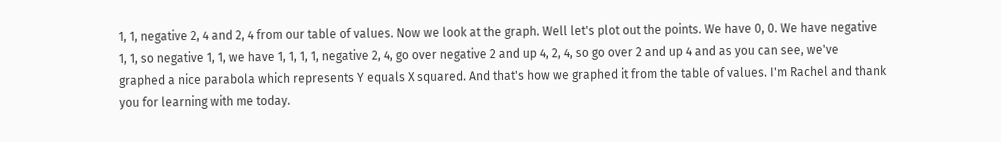1, 1, negative 2, 4 and 2, 4 from our table of values. Now we look at the graph. Well let's plot out the points. We have 0, 0. We have negative 1, 1, so negative 1, 1, we have 1, 1, 1, 1, negative 2, 4, go over negative 2 and up 4, 2, 4, so go over 2 and up 4 and as you can see, we've graphed a nice parabola which represents Y equals X squared. And that's how we graphed it from the table of values. I'm Rachel and thank you for learning with me today.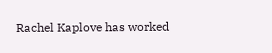Rachel Kaplove has worked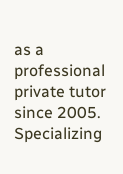as a professional private tutor since 2005. Specializing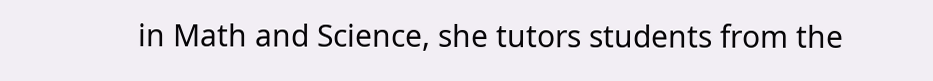in Math and Science, she tutors students from the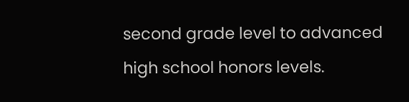second grade level to advanced high school honors levels.